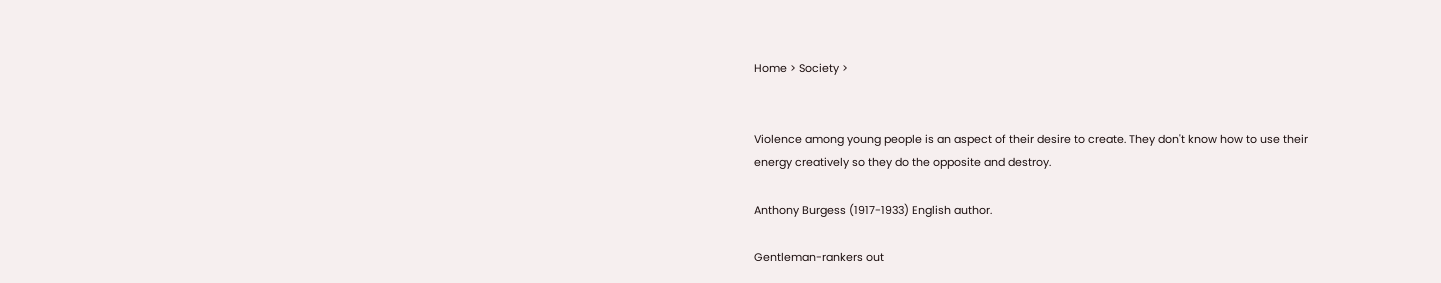Home > Society >


Violence among young people is an aspect of their desire to create. They don't know how to use their energy creatively so they do the opposite and destroy.

Anthony Burgess (1917-1933) English author.

Gentleman-rankers out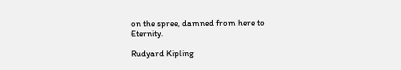on the spree, damned from here to Eternity.

Rudyard Kipling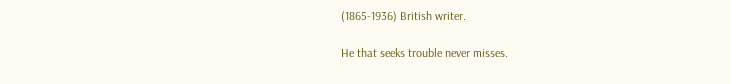(1865-1936) British writer.

He that seeks trouble never misses.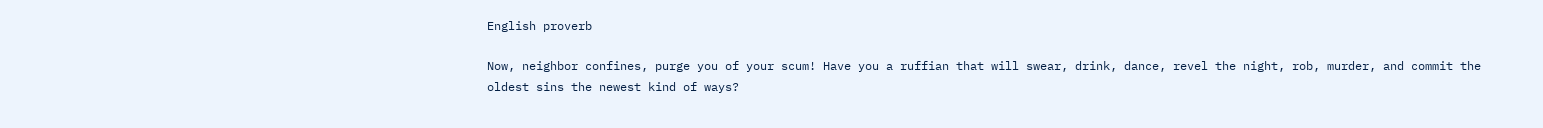English proverb

Now, neighbor confines, purge you of your scum! Have you a ruffian that will swear, drink, dance, revel the night, rob, murder, and commit the oldest sins the newest kind of ways?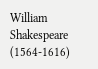William Shakespeare (1564-1616)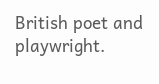British poet and playwright.